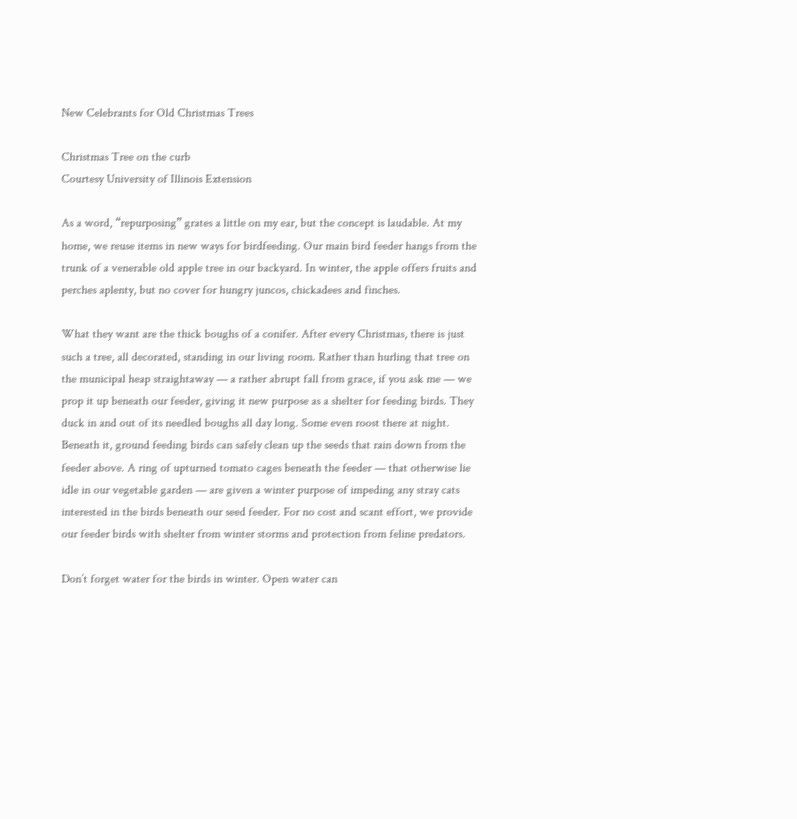New Celebrants for Old Christmas Trees

Christmas Tree on the curb
Courtesy University of Illinois Extension

As a word, “repurposing” grates a little on my ear, but the concept is laudable. At my home, we reuse items in new ways for birdfeeding. Our main bird feeder hangs from the trunk of a venerable old apple tree in our backyard. In winter, the apple offers fruits and perches aplenty, but no cover for hungry juncos, chickadees and finches.

What they want are the thick boughs of a conifer. After every Christmas, there is just such a tree, all decorated, standing in our living room. Rather than hurling that tree on the municipal heap straightaway — a rather abrupt fall from grace, if you ask me — we prop it up beneath our feeder, giving it new purpose as a shelter for feeding birds. They duck in and out of its needled boughs all day long. Some even roost there at night. Beneath it, ground feeding birds can safely clean up the seeds that rain down from the feeder above. A ring of upturned tomato cages beneath the feeder — that otherwise lie idle in our vegetable garden — are given a winter purpose of impeding any stray cats interested in the birds beneath our seed feeder. For no cost and scant effort, we provide our feeder birds with shelter from winter storms and protection from feline predators.

Don’t forget water for the birds in winter. Open water can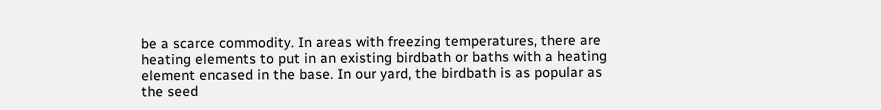be a scarce commodity. In areas with freezing temperatures, there are heating elements to put in an existing birdbath or baths with a heating element encased in the base. In our yard, the birdbath is as popular as the seed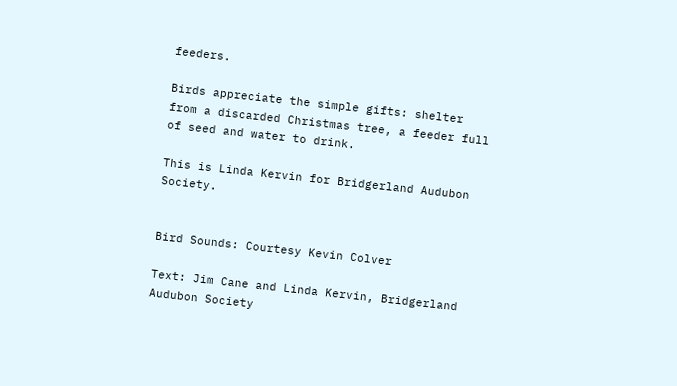feeders.

Birds appreciate the simple gifts: shelter from a discarded Christmas tree, a feeder full of seed and water to drink.

This is Linda Kervin for Bridgerland Audubon Society.


Bird Sounds: Courtesy Kevin Colver

Text: Jim Cane and Linda Kervin, Bridgerland Audubon Society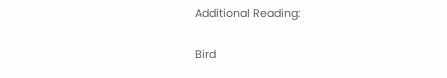Additional Reading:

Bird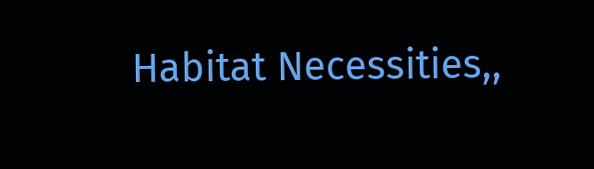Habitat Necessities,,